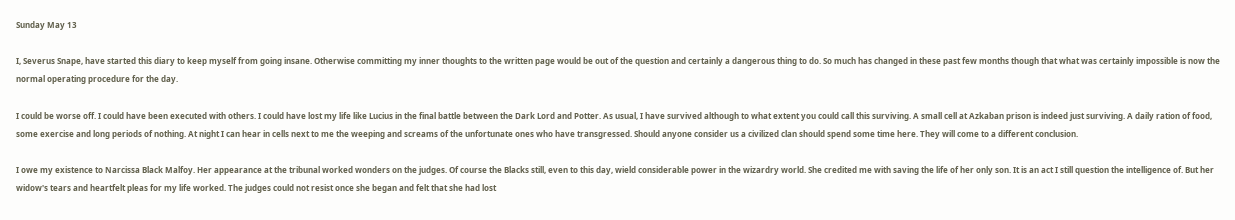Sunday May 13

I, Severus Snape, have started this diary to keep myself from going insane. Otherwise committing my inner thoughts to the written page would be out of the question and certainly a dangerous thing to do. So much has changed in these past few months though that what was certainly impossible is now the normal operating procedure for the day.

I could be worse off. I could have been executed with others. I could have lost my life like Lucius in the final battle between the Dark Lord and Potter. As usual, I have survived although to what extent you could call this surviving. A small cell at Azkaban prison is indeed just surviving. A daily ration of food, some exercise and long periods of nothing. At night I can hear in cells next to me the weeping and screams of the unfortunate ones who have transgressed. Should anyone consider us a civilized clan should spend some time here. They will come to a different conclusion.

I owe my existence to Narcissa Black Malfoy. Her appearance at the tribunal worked wonders on the judges. Of course the Blacks still, even to this day, wield considerable power in the wizardry world. She credited me with saving the life of her only son. It is an act I still question the intelligence of. But her widow's tears and heartfelt pleas for my life worked. The judges could not resist once she began and felt that she had lost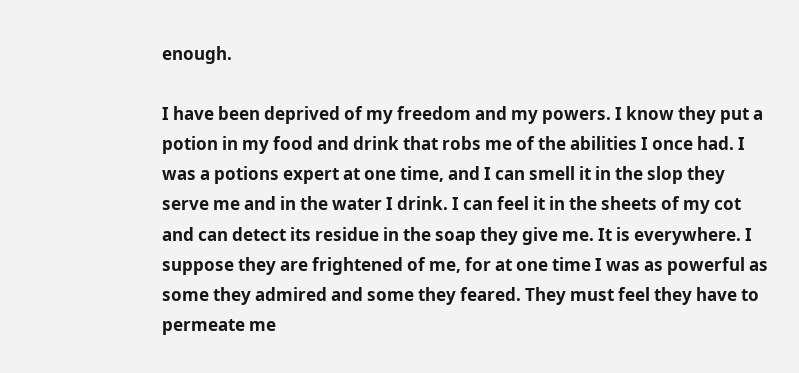enough.

I have been deprived of my freedom and my powers. I know they put a potion in my food and drink that robs me of the abilities I once had. I was a potions expert at one time, and I can smell it in the slop they serve me and in the water I drink. I can feel it in the sheets of my cot and can detect its residue in the soap they give me. It is everywhere. I suppose they are frightened of me, for at one time I was as powerful as some they admired and some they feared. They must feel they have to permeate me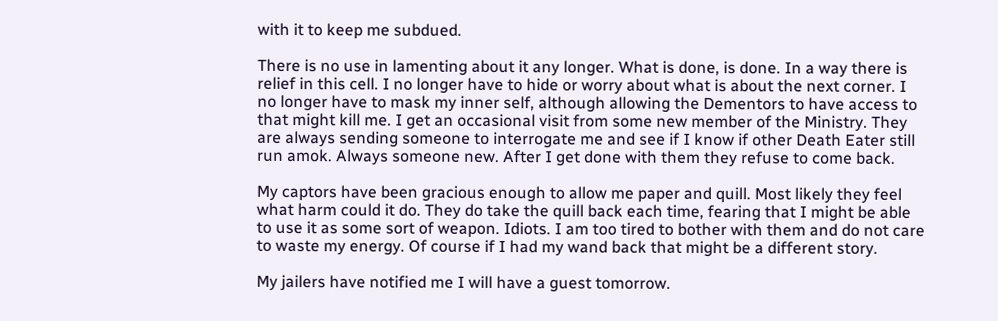with it to keep me subdued.

There is no use in lamenting about it any longer. What is done, is done. In a way there is relief in this cell. I no longer have to hide or worry about what is about the next corner. I no longer have to mask my inner self, although allowing the Dementors to have access to that might kill me. I get an occasional visit from some new member of the Ministry. They are always sending someone to interrogate me and see if I know if other Death Eater still run amok. Always someone new. After I get done with them they refuse to come back.

My captors have been gracious enough to allow me paper and quill. Most likely they feel what harm could it do. They do take the quill back each time, fearing that I might be able to use it as some sort of weapon. Idiots. I am too tired to bother with them and do not care to waste my energy. Of course if I had my wand back that might be a different story.

My jailers have notified me I will have a guest tomorrow.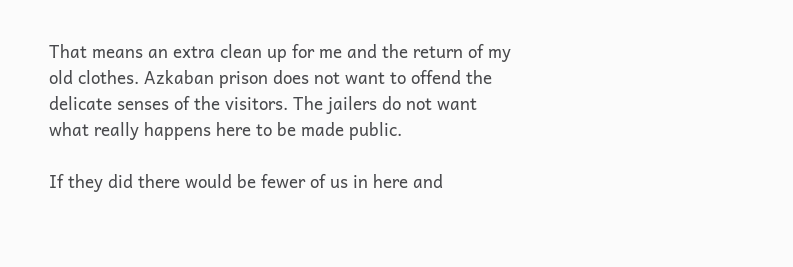That means an extra clean up for me and the return of my old clothes. Azkaban prison does not want to offend the delicate senses of the visitors. The jailers do not want what really happens here to be made public.

If they did there would be fewer of us in here and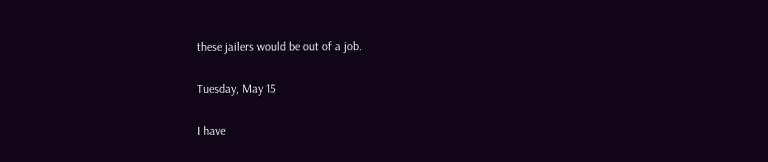these jailers would be out of a job.

Tuesday, May 15

I have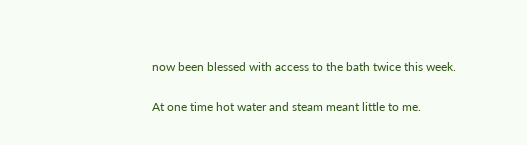now been blessed with access to the bath twice this week.

At one time hot water and steam meant little to me.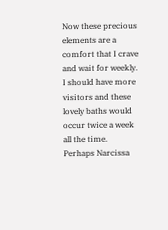Now these precious elements are a comfort that I crave and wait for weekly. I should have more visitors and these lovely baths would occur twice a week all the time. Perhaps Narcissa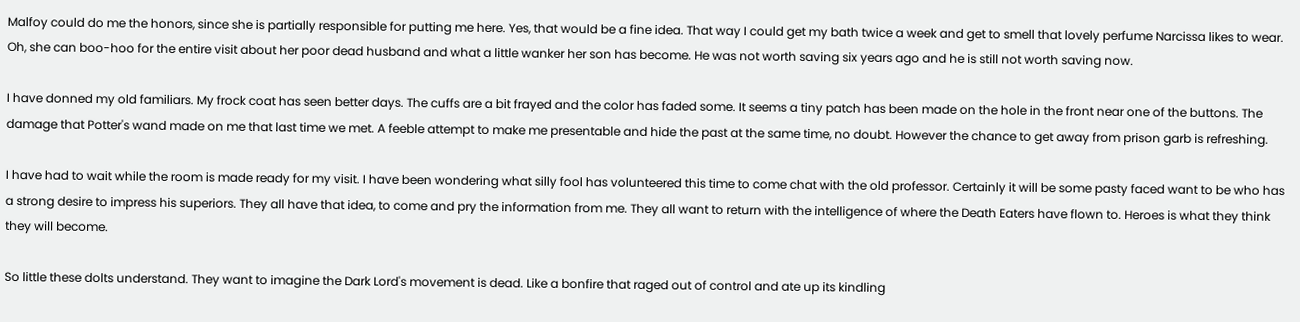Malfoy could do me the honors, since she is partially responsible for putting me here. Yes, that would be a fine idea. That way I could get my bath twice a week and get to smell that lovely perfume Narcissa likes to wear. Oh, she can boo-hoo for the entire visit about her poor dead husband and what a little wanker her son has become. He was not worth saving six years ago and he is still not worth saving now.

I have donned my old familiars. My frock coat has seen better days. The cuffs are a bit frayed and the color has faded some. It seems a tiny patch has been made on the hole in the front near one of the buttons. The damage that Potter's wand made on me that last time we met. A feeble attempt to make me presentable and hide the past at the same time, no doubt. However the chance to get away from prison garb is refreshing.

I have had to wait while the room is made ready for my visit. I have been wondering what silly fool has volunteered this time to come chat with the old professor. Certainly it will be some pasty faced want to be who has a strong desire to impress his superiors. They all have that idea, to come and pry the information from me. They all want to return with the intelligence of where the Death Eaters have flown to. Heroes is what they think they will become.

So little these dolts understand. They want to imagine the Dark Lord's movement is dead. Like a bonfire that raged out of control and ate up its kindling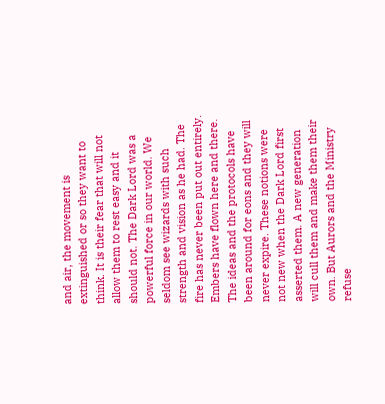and air, the movement is extinguished or so they want to think. It is their fear that will not allow them to rest easy and it should not. The Dark Lord was a powerful force in our world. We seldom see wizards with such strength and vision as he had. The fire has never been put out entirely. Embers have flown here and there. The ideas and the protocols have been around for eons and they will never expire. These notions were not new when the Dark Lord first asserted them. A new generation will cull them and make them their own. But Aurors and the Ministry refuse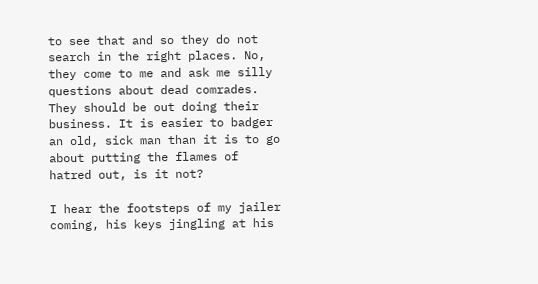to see that and so they do not search in the right places. No, they come to me and ask me silly questions about dead comrades. They should be out doing their business. It is easier to badger an old, sick man than it is to go about putting the flames of hatred out, is it not?

I hear the footsteps of my jailer coming, his keys jingling at his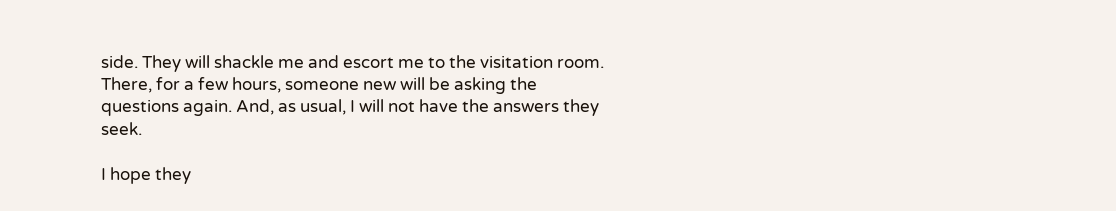side. They will shackle me and escort me to the visitation room. There, for a few hours, someone new will be asking the questions again. And, as usual, I will not have the answers they seek.

I hope they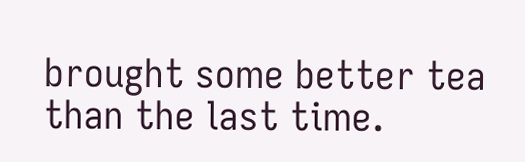brought some better tea than the last time.